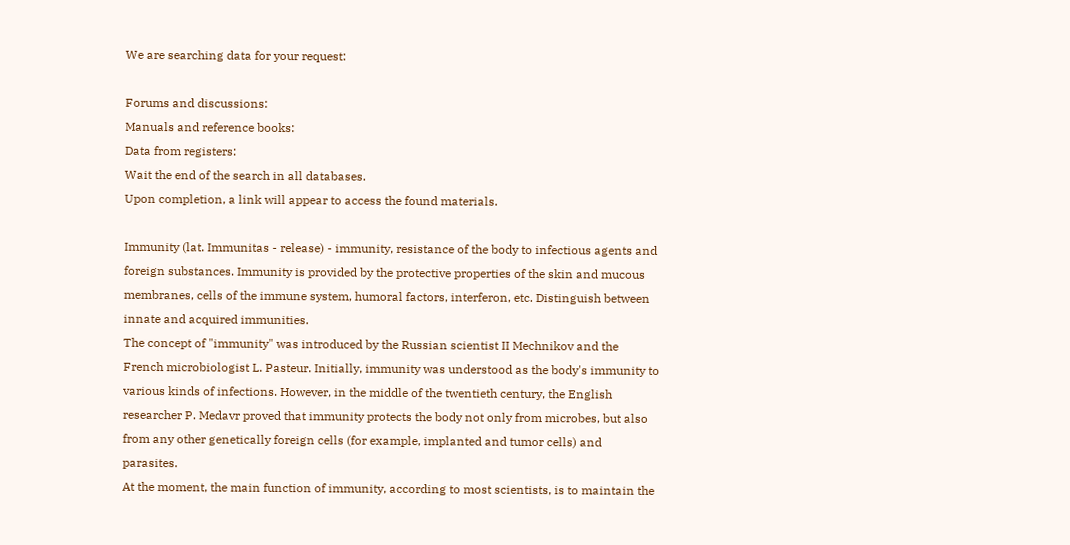We are searching data for your request:

Forums and discussions:
Manuals and reference books:
Data from registers:
Wait the end of the search in all databases.
Upon completion, a link will appear to access the found materials.

Immunity (lat. Immunitas - release) - immunity, resistance of the body to infectious agents and foreign substances. Immunity is provided by the protective properties of the skin and mucous membranes, cells of the immune system, humoral factors, interferon, etc. Distinguish between innate and acquired immunities.
The concept of "immunity" was introduced by the Russian scientist II Mechnikov and the French microbiologist L. Pasteur. Initially, immunity was understood as the body's immunity to various kinds of infections. However, in the middle of the twentieth century, the English researcher P. Medavr proved that immunity protects the body not only from microbes, but also from any other genetically foreign cells (for example, implanted and tumor cells) and parasites.
At the moment, the main function of immunity, according to most scientists, is to maintain the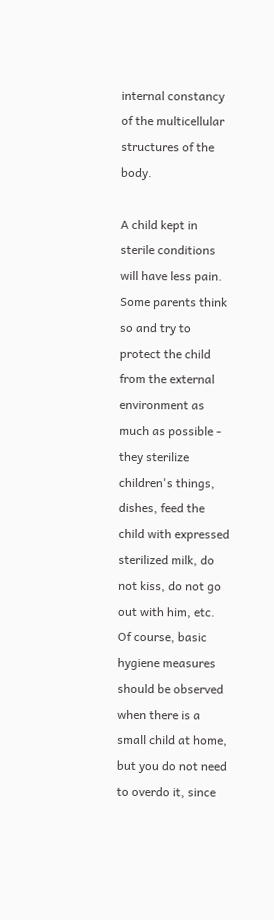internal constancy of the multicellular structures of the body.

A child kept in sterile conditions will have less pain. Some parents think so and try to protect the child from the external environment as much as possible - they sterilize children's things, dishes, feed the child with expressed sterilized milk, do not kiss, do not go out with him, etc. Of course, basic hygiene measures should be observed when there is a small child at home, but you do not need to overdo it, since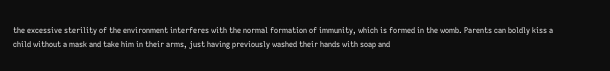the excessive sterility of the environment interferes with the normal formation of immunity, which is formed in the womb. Parents can boldly kiss a child without a mask and take him in their arms, just having previously washed their hands with soap and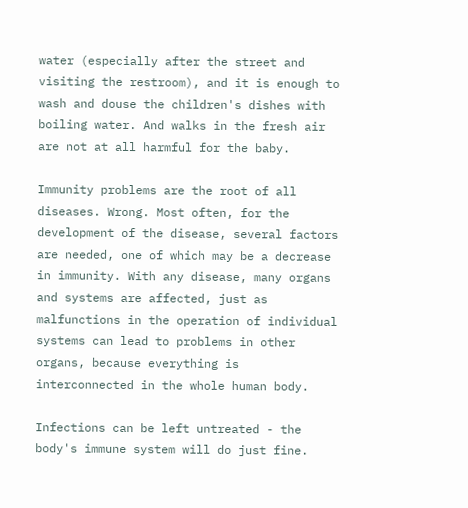water (especially after the street and visiting the restroom), and it is enough to wash and douse the children's dishes with boiling water. And walks in the fresh air are not at all harmful for the baby.

Immunity problems are the root of all diseases. Wrong. Most often, for the development of the disease, several factors are needed, one of which may be a decrease in immunity. With any disease, many organs and systems are affected, just as malfunctions in the operation of individual systems can lead to problems in other organs, because everything is interconnected in the whole human body.

Infections can be left untreated - the body's immune system will do just fine.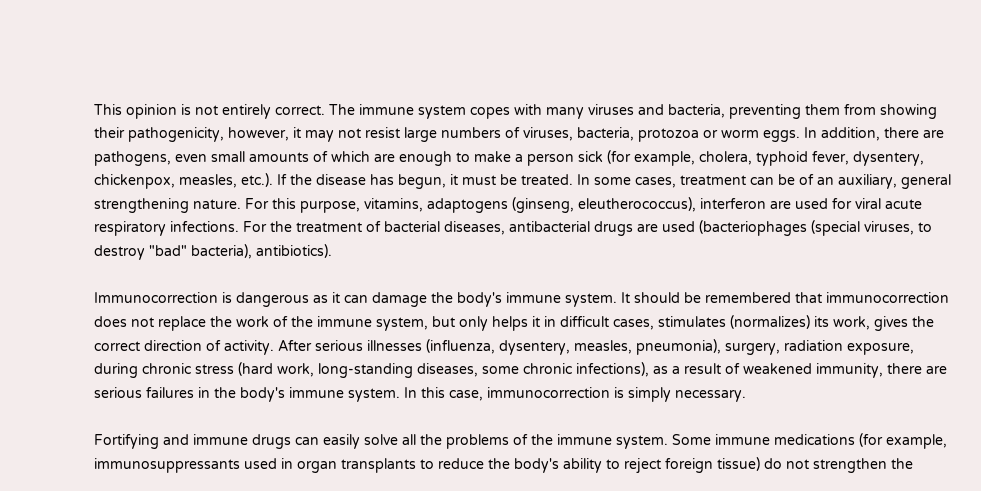This opinion is not entirely correct. The immune system copes with many viruses and bacteria, preventing them from showing their pathogenicity, however, it may not resist large numbers of viruses, bacteria, protozoa or worm eggs. In addition, there are pathogens, even small amounts of which are enough to make a person sick (for example, cholera, typhoid fever, dysentery, chickenpox, measles, etc.). If the disease has begun, it must be treated. In some cases, treatment can be of an auxiliary, general strengthening nature. For this purpose, vitamins, adaptogens (ginseng, eleutherococcus), interferon are used for viral acute respiratory infections. For the treatment of bacterial diseases, antibacterial drugs are used (bacteriophages (special viruses, to destroy "bad" bacteria), antibiotics).

Immunocorrection is dangerous as it can damage the body's immune system. It should be remembered that immunocorrection does not replace the work of the immune system, but only helps it in difficult cases, stimulates (normalizes) its work, gives the correct direction of activity. After serious illnesses (influenza, dysentery, measles, pneumonia), surgery, radiation exposure, during chronic stress (hard work, long-standing diseases, some chronic infections), as a result of weakened immunity, there are serious failures in the body's immune system. In this case, immunocorrection is simply necessary.

Fortifying and immune drugs can easily solve all the problems of the immune system. Some immune medications (for example, immunosuppressants used in organ transplants to reduce the body's ability to reject foreign tissue) do not strengthen the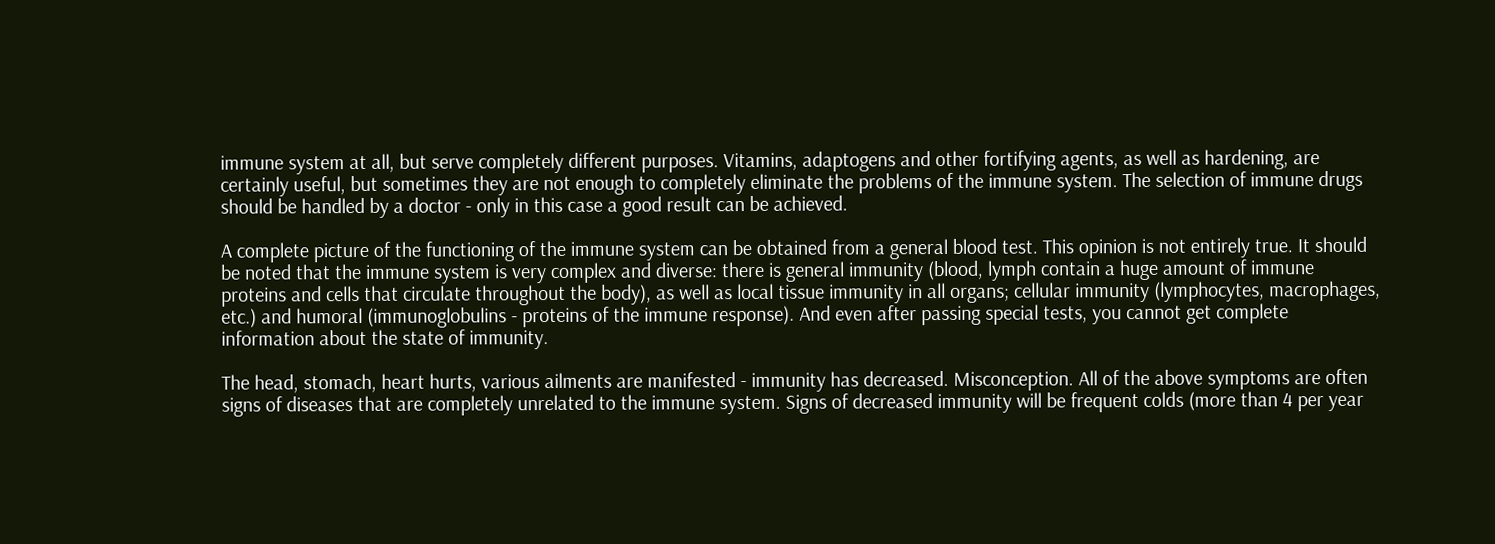immune system at all, but serve completely different purposes. Vitamins, adaptogens and other fortifying agents, as well as hardening, are certainly useful, but sometimes they are not enough to completely eliminate the problems of the immune system. The selection of immune drugs should be handled by a doctor - only in this case a good result can be achieved.

A complete picture of the functioning of the immune system can be obtained from a general blood test. This opinion is not entirely true. It should be noted that the immune system is very complex and diverse: there is general immunity (blood, lymph contain a huge amount of immune proteins and cells that circulate throughout the body), as well as local tissue immunity in all organs; cellular immunity (lymphocytes, macrophages, etc.) and humoral (immunoglobulins - proteins of the immune response). And even after passing special tests, you cannot get complete information about the state of immunity.

The head, stomach, heart hurts, various ailments are manifested - immunity has decreased. Misconception. All of the above symptoms are often signs of diseases that are completely unrelated to the immune system. Signs of decreased immunity will be frequent colds (more than 4 per year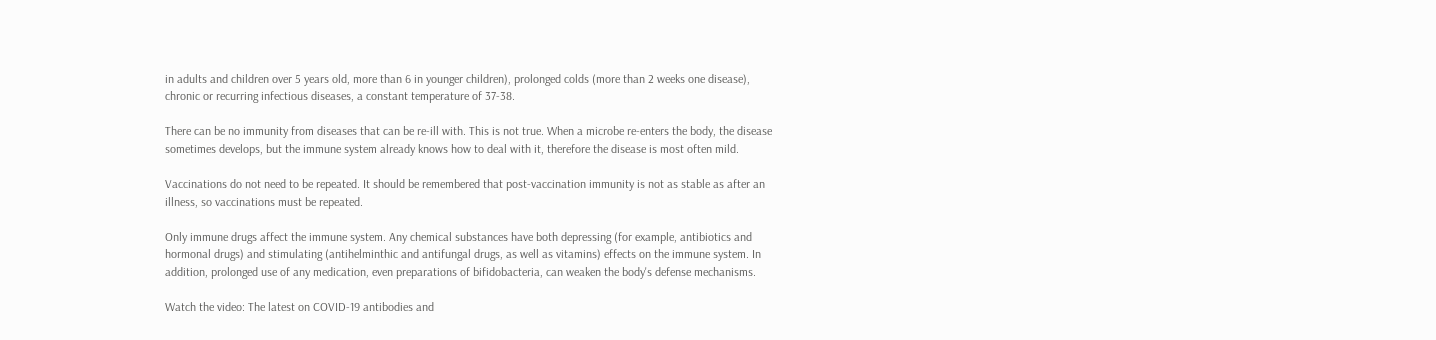in adults and children over 5 years old, more than 6 in younger children), prolonged colds (more than 2 weeks one disease), chronic or recurring infectious diseases, a constant temperature of 37-38.

There can be no immunity from diseases that can be re-ill with. This is not true. When a microbe re-enters the body, the disease sometimes develops, but the immune system already knows how to deal with it, therefore the disease is most often mild.

Vaccinations do not need to be repeated. It should be remembered that post-vaccination immunity is not as stable as after an illness, so vaccinations must be repeated.

Only immune drugs affect the immune system. Any chemical substances have both depressing (for example, antibiotics and hormonal drugs) and stimulating (antihelminthic and antifungal drugs, as well as vitamins) effects on the immune system. In addition, prolonged use of any medication, even preparations of bifidobacteria, can weaken the body's defense mechanisms.

Watch the video: The latest on COVID-19 antibodies and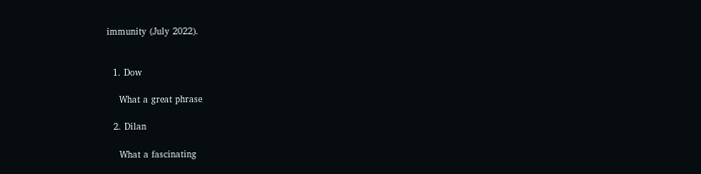immunity (July 2022).


  1. Dow

    What a great phrase

  2. Dilan

    What a fascinating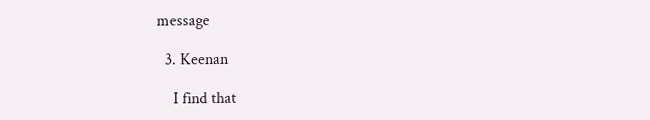message

  3. Keenan

    I find that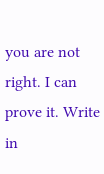you are not right. I can prove it. Write in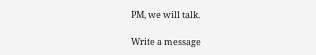PM, we will talk.

Write a message